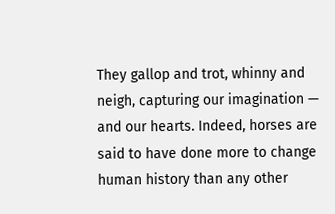They gallop and trot, whinny and neigh, capturing our imagination — and our hearts. Indeed, horses are said to have done more to change human history than any other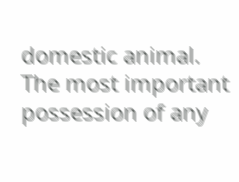domestic animal. The most important possession of any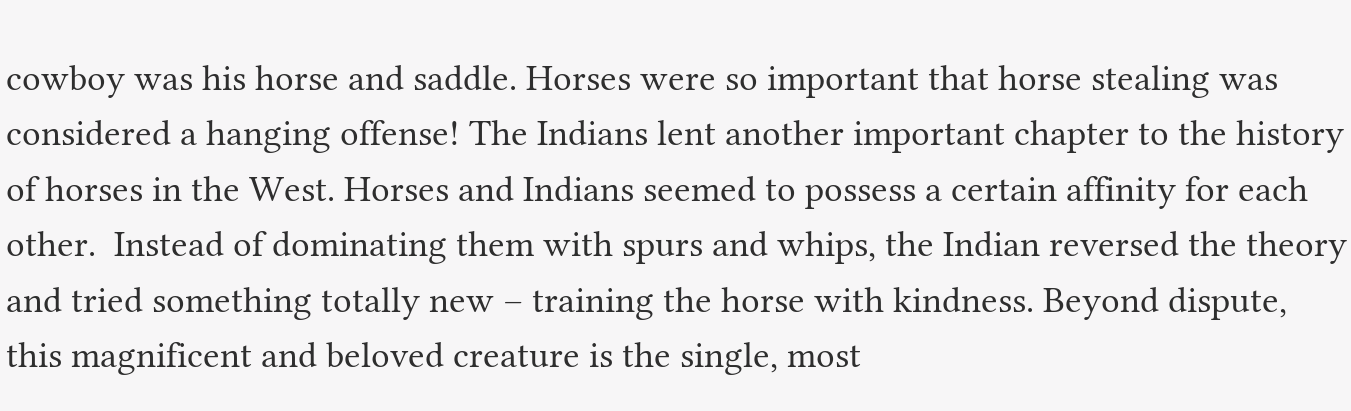cowboy was his horse and saddle. Horses were so important that horse stealing was considered a hanging offense! The Indians lent another important chapter to the history of horses in the West. Horses and Indians seemed to possess a certain affinity for each other.  Instead of dominating them with spurs and whips, the Indian reversed the theory and tried something totally new – training the horse with kindness. Beyond dispute, this magnificent and beloved creature is the single, most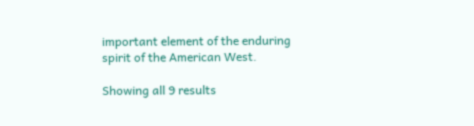important element of the enduring spirit of the American West.

Showing all 9 results